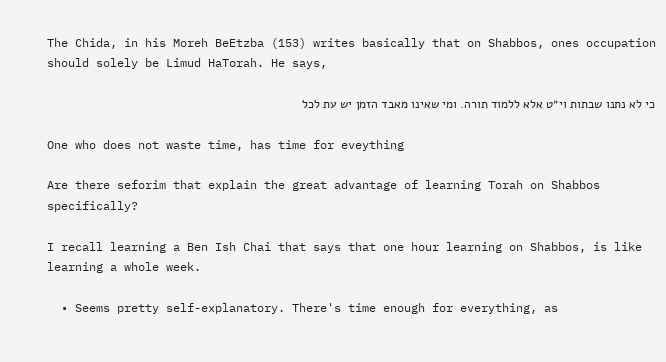The Chida, in his Moreh BeEtzba (153) writes basically that on Shabbos, ones occupation should solely be Limud HaTorah. He says,

כי לא נתנו שבתות וי״ט אלא ללמוד תורה. ומי שאינו מאבד הזמן יש עת לכל

One who does not waste time, has time for eveything

Are there seforim that explain the great advantage of learning Torah on Shabbos specifically?

I recall learning a Ben Ish Chai that says that one hour learning on Shabbos, is like learning a whole week.

  • Seems pretty self-explanatory. There's time enough for everything, as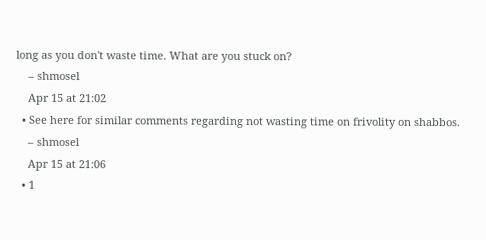long as you don't waste time. What are you stuck on?
    – shmosel
    Apr 15 at 21:02
  • See here for similar comments regarding not wasting time on frivolity on shabbos.
    – shmosel
    Apr 15 at 21:06
  • 1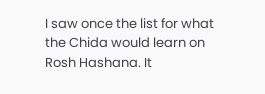I saw once the list for what the Chida would learn on Rosh Hashana. It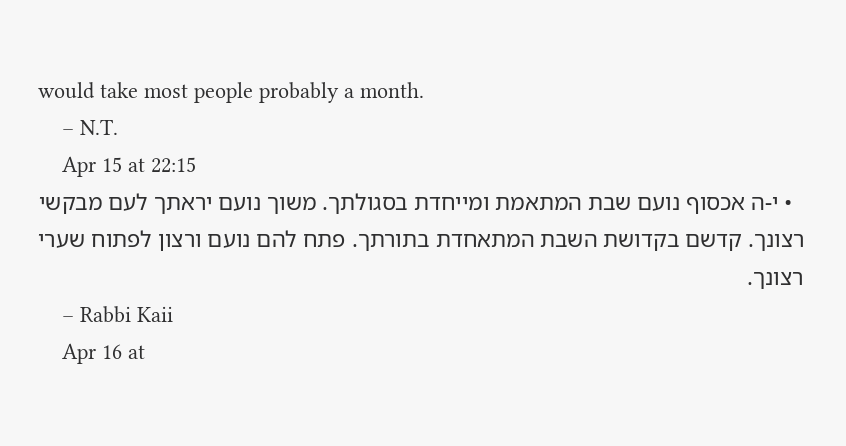would take most people probably a month.
    – N.T.
    Apr 15 at 22:15
  • י-ה אכסוף נועם שבת המתאמת ומייחדת בסגולתך. משוך נועם יראתך לעם מבקשי רצונך. קדשם בקדושת השבת המתאחדת בתורתך. פתח להם נועם ורצון לפתוח שערי רצונך.
    – Rabbi Kaii
    Apr 16 at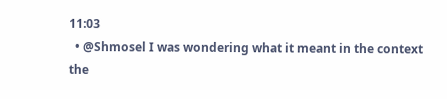11:03
  • @Shmosel I was wondering what it meant in the context the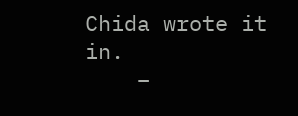Chida wrote it in.
    –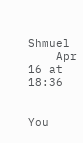Shmuel
    Apr 16 at 18:36


You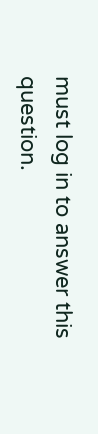must log in to answer this question.